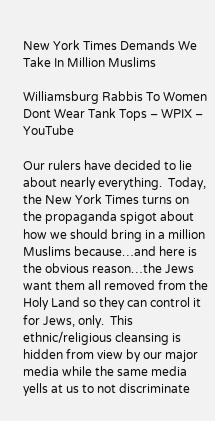New York Times Demands We Take In Million Muslims

Williamsburg Rabbis To Women Dont Wear Tank Tops – WPIX – YouTube

Our rulers have decided to lie about nearly everything.  Today, the New York Times turns on the propaganda spigot about how we should bring in a million Muslims because…and here is the obvious reason…the Jews want them all removed from the Holy Land so they can control it for Jews, only.  This ethnic/religious cleansing is hidden from view by our major media while the same media yells at us to not discriminate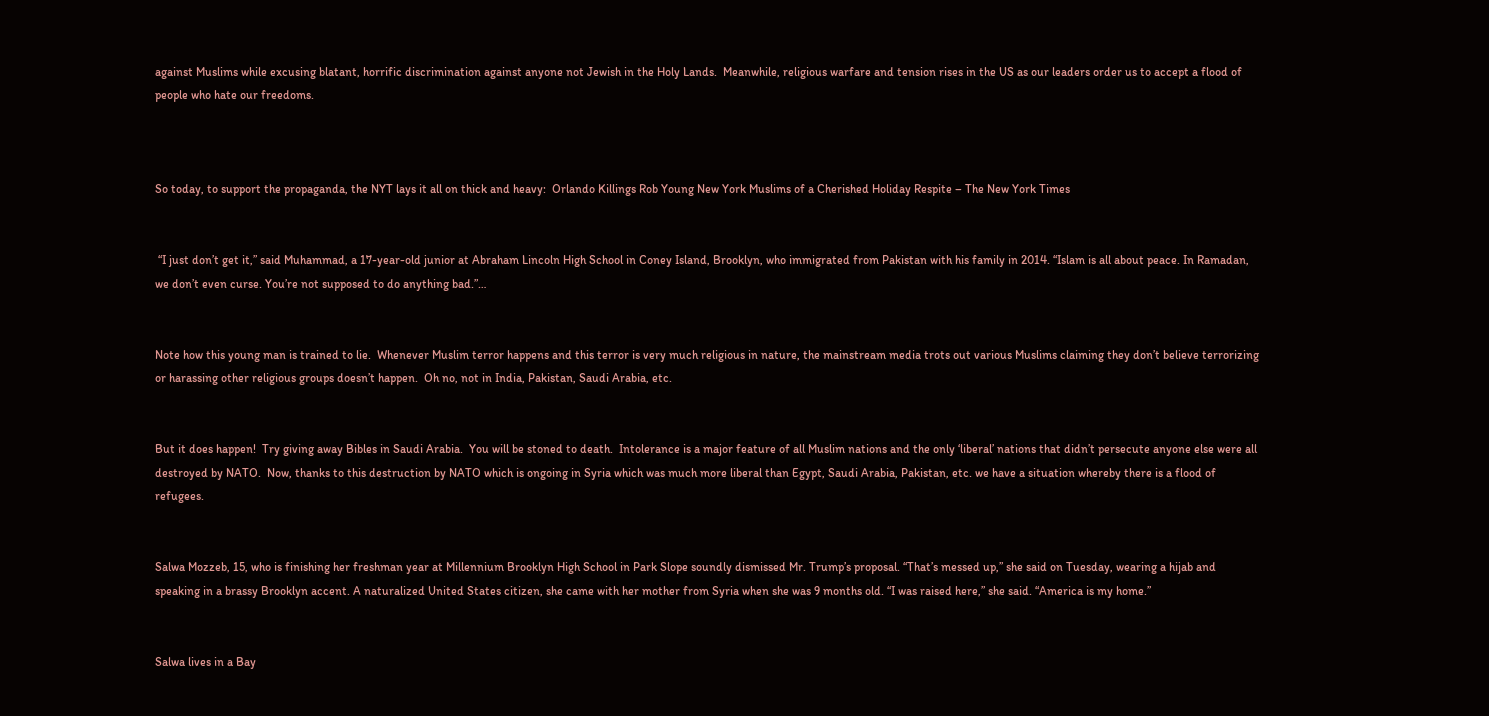against Muslims while excusing blatant, horrific discrimination against anyone not Jewish in the Holy Lands.  Meanwhile, religious warfare and tension rises in the US as our leaders order us to accept a flood of people who hate our freedoms.



So today, to support the propaganda, the NYT lays it all on thick and heavy:  Orlando Killings Rob Young New York Muslims of a Cherished Holiday Respite – The New York Times


 “I just don’t get it,” said Muhammad, a 17-year-old junior at Abraham Lincoln High School in Coney Island, Brooklyn, who immigrated from Pakistan with his family in 2014. “Islam is all about peace. In Ramadan, we don’t even curse. You’re not supposed to do anything bad.”…


Note how this young man is trained to lie.  Whenever Muslim terror happens and this terror is very much religious in nature, the mainstream media trots out various Muslims claiming they don’t believe terrorizing or harassing other religious groups doesn’t happen.  Oh no, not in India, Pakistan, Saudi Arabia, etc.


But it does happen!  Try giving away Bibles in Saudi Arabia.  You will be stoned to death.  Intolerance is a major feature of all Muslim nations and the only ‘liberal’ nations that didn’t persecute anyone else were all destroyed by NATO.  Now, thanks to this destruction by NATO which is ongoing in Syria which was much more liberal than Egypt, Saudi Arabia, Pakistan, etc. we have a situation whereby there is a flood of refugees.


Salwa Mozzeb, 15, who is finishing her freshman year at Millennium Brooklyn High School in Park Slope soundly dismissed Mr. Trump’s proposal. “That’s messed up,” she said on Tuesday, wearing a hijab and speaking in a brassy Brooklyn accent. A naturalized United States citizen, she came with her mother from Syria when she was 9 months old. “I was raised here,” she said. “America is my home.”


Salwa lives in a Bay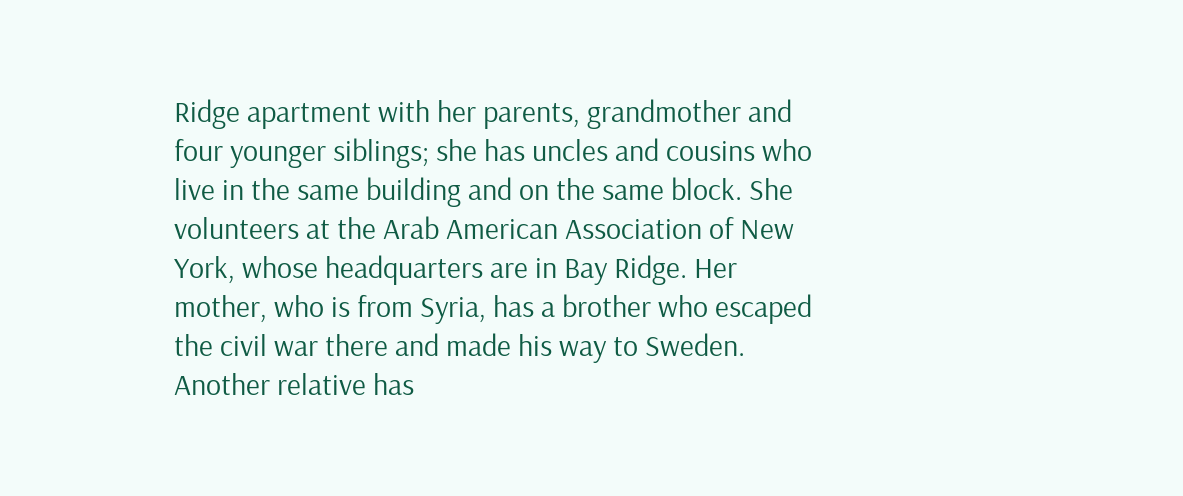Ridge apartment with her parents, grandmother and four younger siblings; she has uncles and cousins who live in the same building and on the same block. She volunteers at the Arab American Association of New York, whose headquarters are in Bay Ridge. Her mother, who is from Syria, has a brother who escaped the civil war there and made his way to Sweden. Another relative has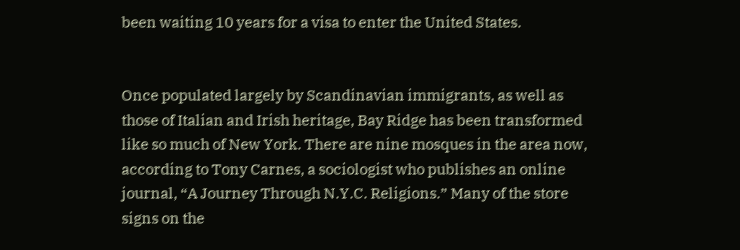been waiting 10 years for a visa to enter the United States.


Once populated largely by Scandinavian immigrants, as well as those of Italian and Irish heritage, Bay Ridge has been transformed like so much of New York. There are nine mosques in the area now, according to Tony Carnes, a sociologist who publishes an online journal, “A Journey Through N.Y.C. Religions.” Many of the store signs on the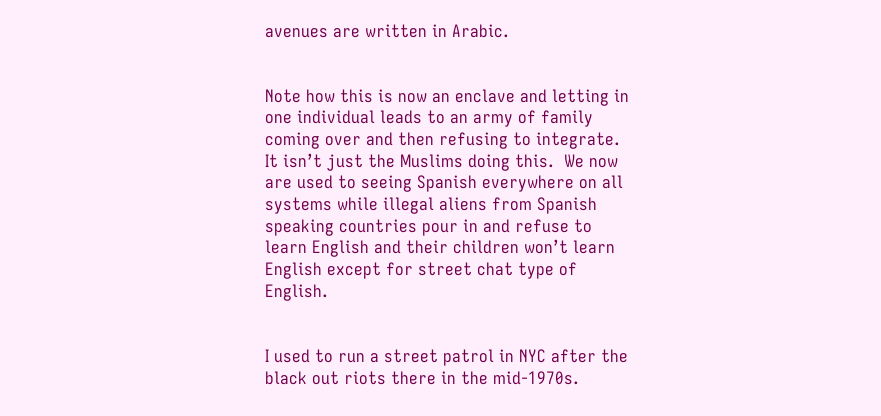avenues are written in Arabic.


Note how this is now an enclave and letting in one individual leads to an army of family coming over and then refusing to integrate.  It isn’t just the Muslims doing this.  We now are used to seeing Spanish everywhere on all systems while illegal aliens from Spanish speaking countries pour in and refuse to learn English and their children won’t learn English except for street chat type of English.


I used to run a street patrol in NYC after the black out riots there in the mid-1970s.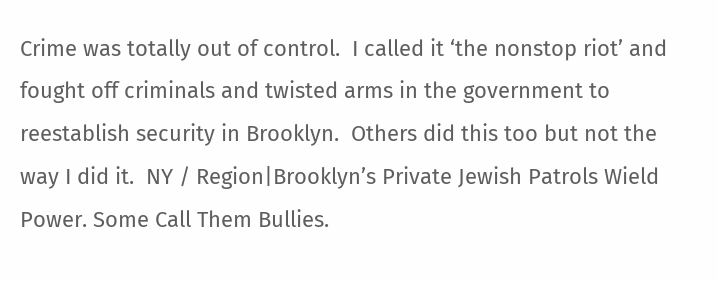Crime was totally out of control.  I called it ‘the nonstop riot’ and fought off criminals and twisted arms in the government to reestablish security in Brooklyn.  Others did this too but not the way I did it.  NY / Region|Brooklyn’s Private Jewish Patrols Wield Power. Some Call Them Bullies.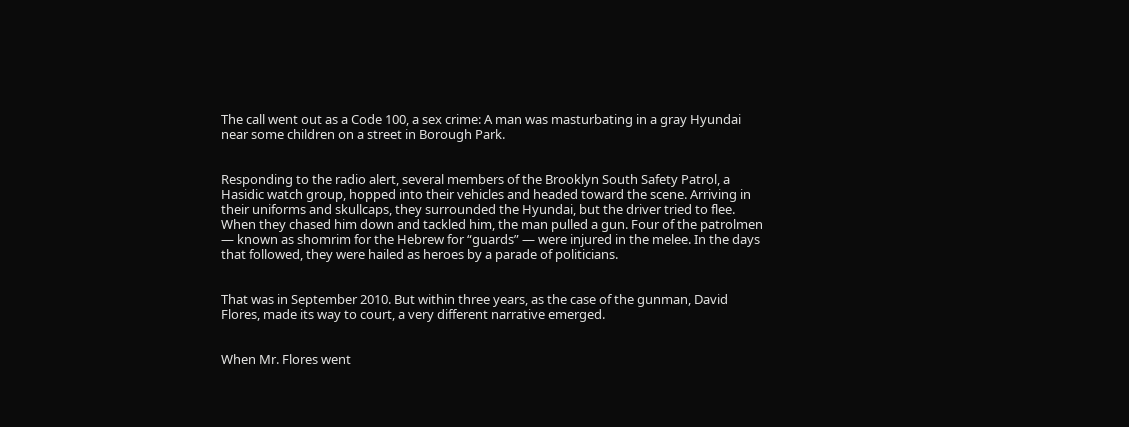The call went out as a Code 100, a sex crime: A man was masturbating in a gray Hyundai near some children on a street in Borough Park.


Responding to the radio alert, several members of the Brooklyn South Safety Patrol, a Hasidic watch group, hopped into their vehicles and headed toward the scene. Arriving in their uniforms and skullcaps, they surrounded the Hyundai, but the driver tried to flee. When they chased him down and tackled him, the man pulled a gun. Four of the patrolmen — known as shomrim for the Hebrew for “guards” — were injured in the melee. In the days that followed, they were hailed as heroes by a parade of politicians.


That was in September 2010. But within three years, as the case of the gunman, David Flores, made its way to court, a very different narrative emerged.


When Mr. Flores went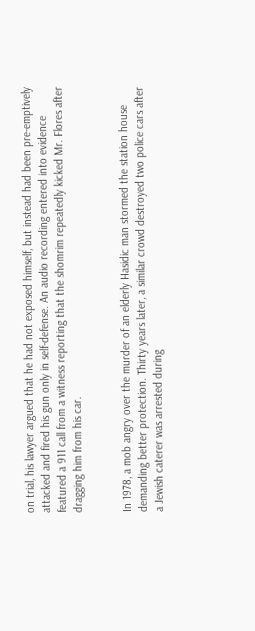on trial, his lawyer argued that he had not exposed himself, but instead had been pre-emptively attacked and fired his gun only in self-defense. An audio recording entered into evidence featured a 911 call from a witness reporting that the shomrim repeatedly kicked Mr. Flores after dragging him from his car.


In 1978, a mob angry over the murder of an elderly Hasidic man stormed the station house demanding better protection. Thirty years later, a similar crowd destroyed two police cars after a Jewish caterer was arrested during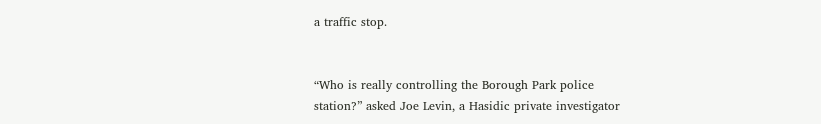a traffic stop.


“Who is really controlling the Borough Park police station?” asked Joe Levin, a Hasidic private investigator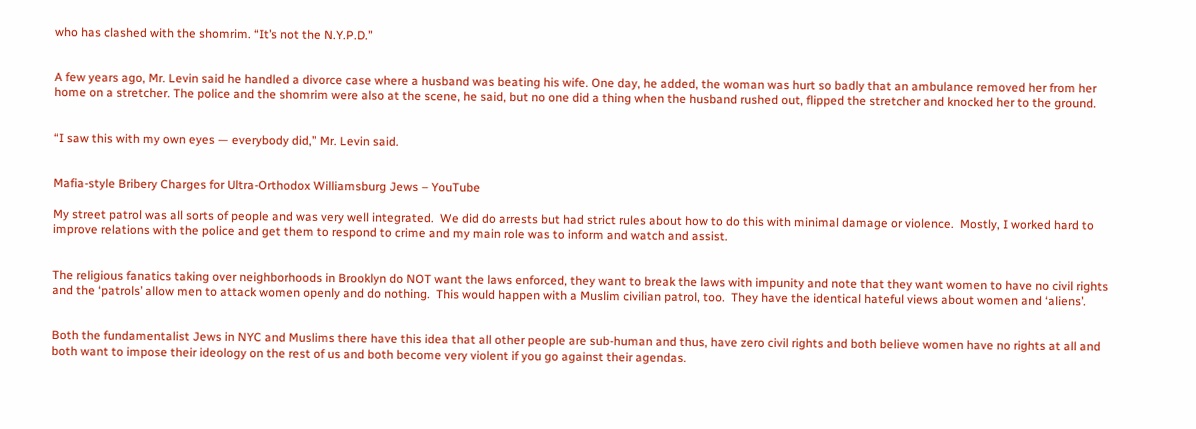who has clashed with the shomrim. “It’s not the N.Y.P.D.”


A few years ago, Mr. Levin said he handled a divorce case where a husband was beating his wife. One day, he added, the woman was hurt so badly that an ambulance removed her from her home on a stretcher. The police and the shomrim were also at the scene, he said, but no one did a thing when the husband rushed out, flipped the stretcher and knocked her to the ground.


“I saw this with my own eyes — everybody did,” Mr. Levin said.


Mafia-style Bribery Charges for Ultra-Orthodox Williamsburg Jews – YouTube

My street patrol was all sorts of people and was very well integrated.  We did do arrests but had strict rules about how to do this with minimal damage or violence.  Mostly, I worked hard to improve relations with the police and get them to respond to crime and my main role was to inform and watch and assist.


The religious fanatics taking over neighborhoods in Brooklyn do NOT want the laws enforced, they want to break the laws with impunity and note that they want women to have no civil rights and the ‘patrols’ allow men to attack women openly and do nothing.  This would happen with a Muslim civilian patrol, too.  They have the identical hateful views about women and ‘aliens’.


Both the fundamentalist Jews in NYC and Muslims there have this idea that all other people are sub-human and thus, have zero civil rights and both believe women have no rights at all and both want to impose their ideology on the rest of us and both become very violent if you go against their agendas.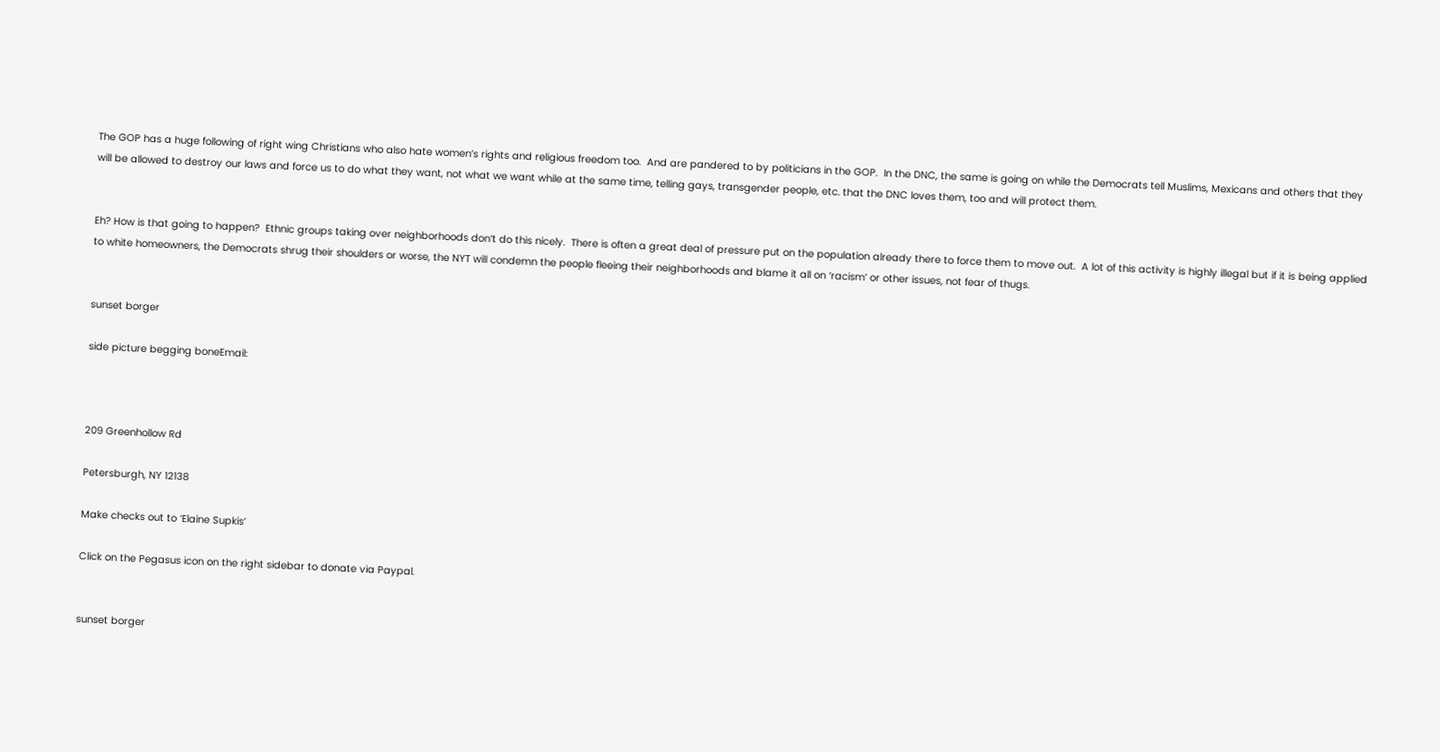The GOP has a huge following of right wing Christians who also hate women’s rights and religious freedom too.  And are pandered to by politicians in the GOP.  In the DNC, the same is going on while the Democrats tell Muslims, Mexicans and others that they will be allowed to destroy our laws and force us to do what they want, not what we want while at the same time, telling gays, transgender people, etc. that the DNC loves them, too and will protect them.


Eh? How is that going to happen?  Ethnic groups taking over neighborhoods don’t do this nicely.  There is often a great deal of pressure put on the population already there to force them to move out.  A lot of this activity is highly illegal but if it is being applied to white homeowners, the Democrats shrug their shoulders or worse, the NYT will condemn the people fleeing their neighborhoods and blame it all on ‘racism’ or other issues, not fear of thugs.


sunset borger

side picture begging boneEmail:



209 Greenhollow Rd

Petersburgh, NY 12138

Make checks out to ‘Elaine Supkis’

Click on the Pegasus icon on the right sidebar to donate via Paypal.


sunset borger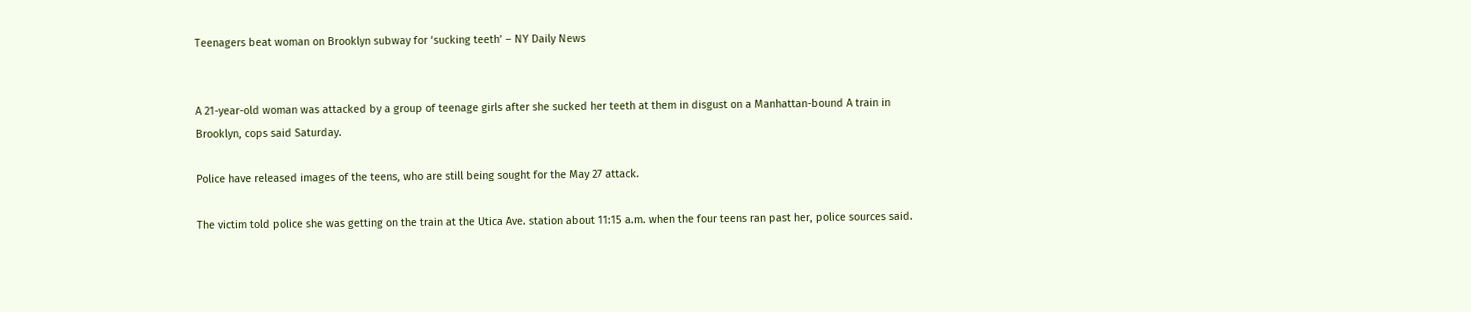Teenagers beat woman on Brooklyn subway for ‘sucking teeth’ – NY Daily News


A 21-year-old woman was attacked by a group of teenage girls after she sucked her teeth at them in disgust on a Manhattan-bound A train in Brooklyn, cops said Saturday.

Police have released images of the teens, who are still being sought for the May 27 attack.

The victim told police she was getting on the train at the Utica Ave. station about 11:15 a.m. when the four teens ran past her, police sources said.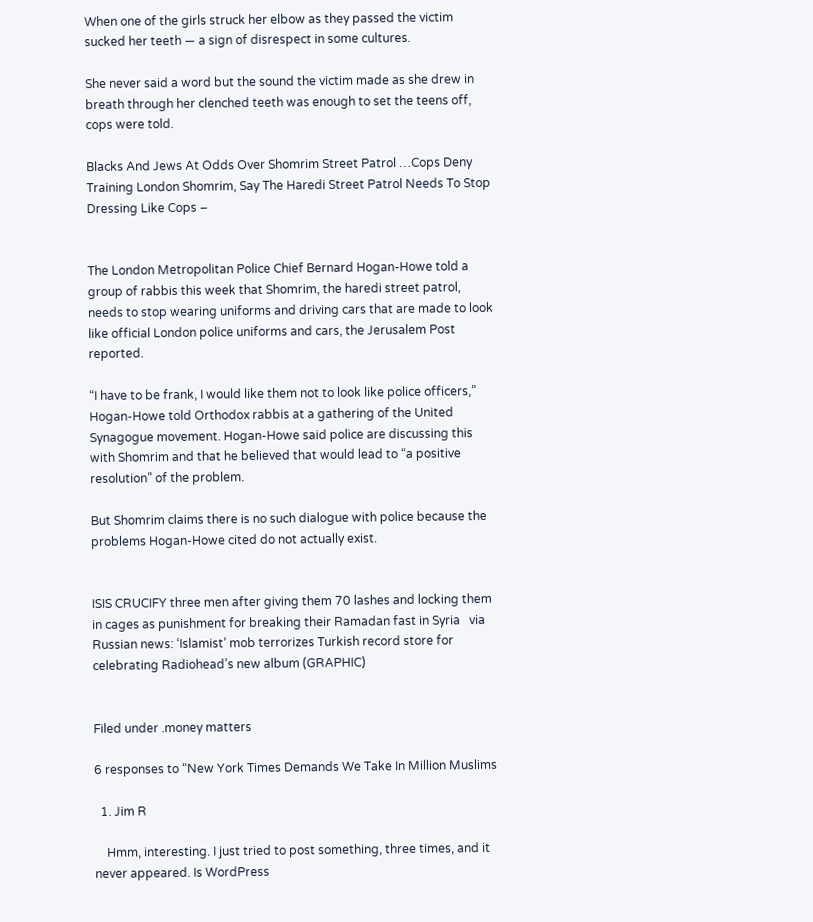When one of the girls struck her elbow as they passed the victim sucked her teeth — a sign of disrespect in some cultures.

She never said a word but the sound the victim made as she drew in breath through her clenched teeth was enough to set the teens off, cops were told.

Blacks And Jews At Odds Over Shomrim Street Patrol …Cops Deny Training London Shomrim, Say The Haredi Street Patrol Needs To Stop Dressing Like Cops –


The London Metropolitan Police Chief Bernard Hogan-Howe told a group of rabbis this week that Shomrim, the haredi street patrol, needs to stop wearing uniforms and driving cars that are made to look like official London police uniforms and cars, the Jerusalem Post reported.

“I have to be frank, I would like them not to look like police officers,” Hogan-Howe told Orthodox rabbis at a gathering of the United Synagogue movement. Hogan-Howe said police are discussing this with Shomrim and that he believed that would lead to “a positive resolution” of the problem.

But Shomrim claims there is no such dialogue with police because the problems Hogan-Howe cited do not actually exist.


ISIS CRUCIFY three men after giving them 70 lashes and locking them in cages as punishment for breaking their Ramadan fast in Syria   via Russian news: ‘Islamist’ mob terrorizes Turkish record store for celebrating Radiohead’s new album (GRAPHIC)


Filed under .money matters

6 responses to “New York Times Demands We Take In Million Muslims

  1. Jim R

    Hmm, interesting. I just tried to post something, three times, and it never appeared. Is WordPress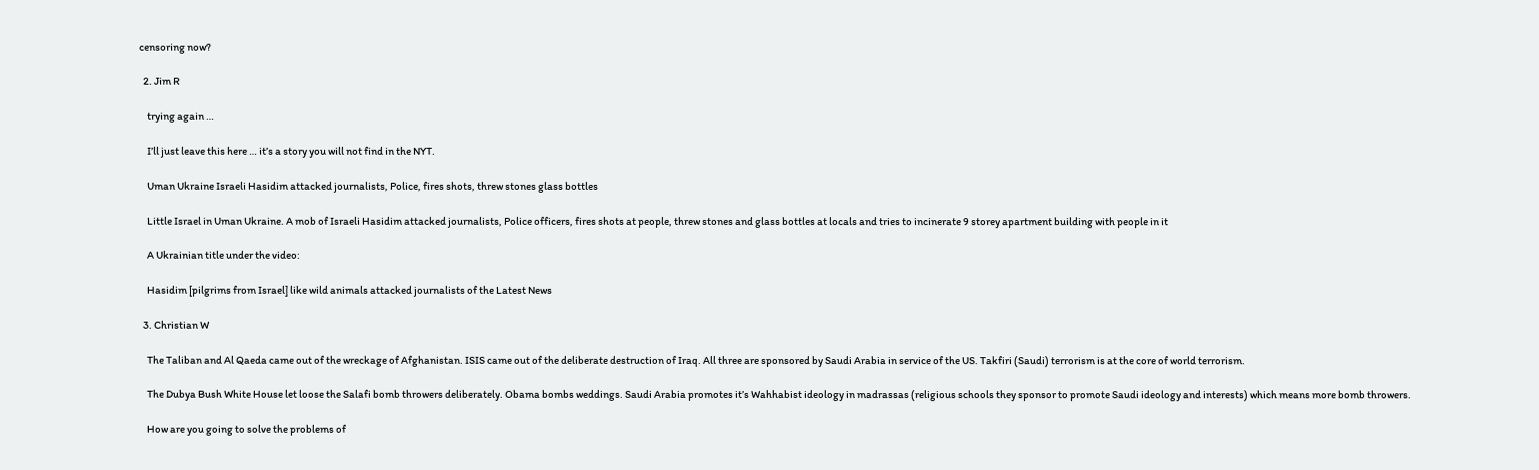censoring now?

  2. Jim R

    trying again …

    I’ll just leave this here … it’s a story you will not find in the NYT.

    Uman Ukraine Israeli Hasidim attacked journalists, Police, fires shots, threw stones glass bottles

    Little Israel in Uman Ukraine. A mob of Israeli Hasidim attacked journalists, Police officers, fires shots at people, threw stones and glass bottles at locals and tries to incinerate 9 storey apartment building with people in it

    A Ukrainian title under the video:

    Hasidim [pilgrims from Israel] like wild animals attacked journalists of the Latest News

  3. Christian W

    The Taliban and Al Qaeda came out of the wreckage of Afghanistan. ISIS came out of the deliberate destruction of Iraq. All three are sponsored by Saudi Arabia in service of the US. Takfiri (Saudi) terrorism is at the core of world terrorism.

    The Dubya Bush White House let loose the Salafi bomb throwers deliberately. Obama bombs weddings. Saudi Arabia promotes it’s Wahhabist ideology in madrassas (religious schools they sponsor to promote Saudi ideology and interests) which means more bomb throwers.

    How are you going to solve the problems of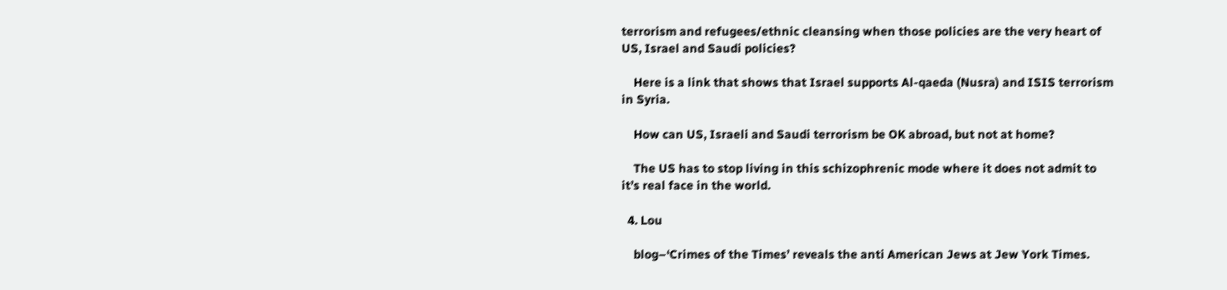terrorism and refugees/ethnic cleansing when those policies are the very heart of US, Israel and Saudi policies?

    Here is a link that shows that Israel supports Al-qaeda (Nusra) and ISIS terrorism in Syria.

    How can US, Israeli and Saudi terrorism be OK abroad, but not at home?

    The US has to stop living in this schizophrenic mode where it does not admit to it’s real face in the world.

  4. Lou

    blog–‘Crimes of the Times’ reveals the anti American Jews at Jew York Times.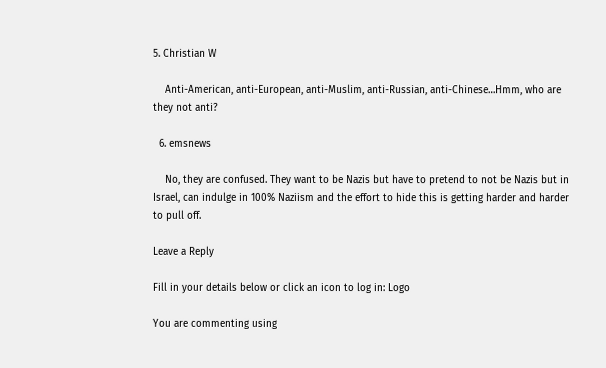5. Christian W

    Anti-American, anti-European, anti-Muslim, anti-Russian, anti-Chinese…Hmm, who are they not anti?

  6. emsnews

    No, they are confused. They want to be Nazis but have to pretend to not be Nazis but in Israel, can indulge in 100% Naziism and the effort to hide this is getting harder and harder to pull off.

Leave a Reply

Fill in your details below or click an icon to log in: Logo

You are commenting using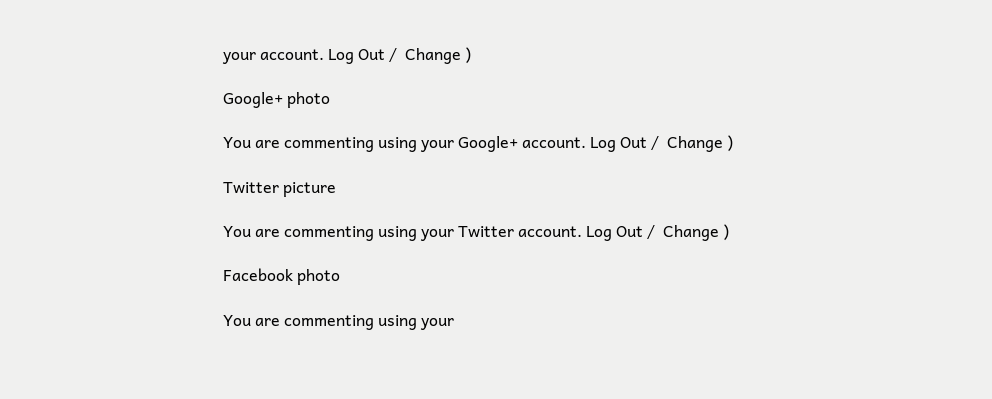your account. Log Out /  Change )

Google+ photo

You are commenting using your Google+ account. Log Out /  Change )

Twitter picture

You are commenting using your Twitter account. Log Out /  Change )

Facebook photo

You are commenting using your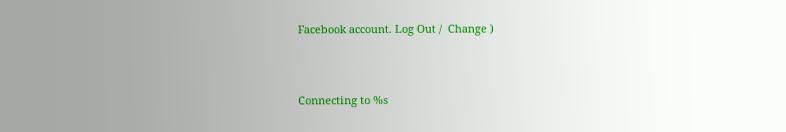Facebook account. Log Out /  Change )


Connecting to %s